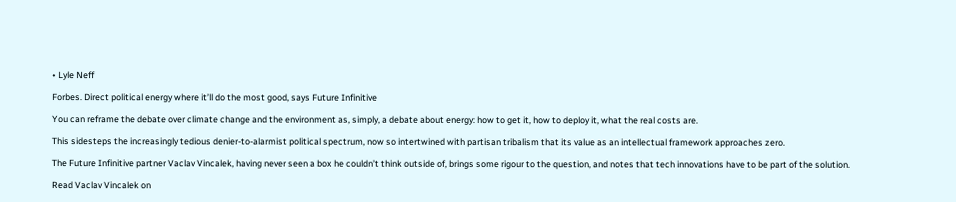• Lyle Neff

Forbes. Direct political energy where it’ll do the most good, says Future Infinitive

You can reframe the debate over climate change and the environment as, simply, a debate about energy: how to get it, how to deploy it, what the real costs are.

This sidesteps the increasingly tedious denier-to-alarmist political spectrum, now so intertwined with partisan tribalism that its value as an intellectual framework approaches zero.

The Future Infinitive partner Vaclav Vincalek, having never seen a box he couldn’t think outside of, brings some rigour to the question, and notes that tech innovations have to be part of the solution.

Read Vaclav Vincalek on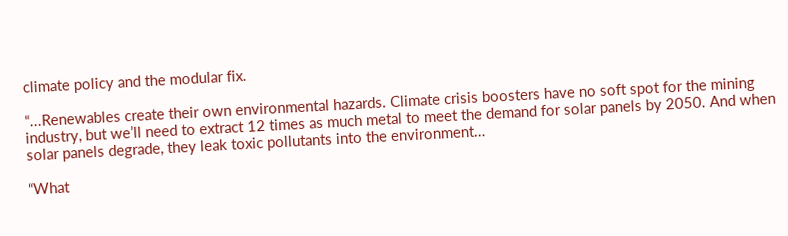climate policy and the modular fix.

“...Renewables create their own environmental hazards. Climate crisis boosters have no soft spot for the mining industry, but we’ll need to extract 12 times as much metal to meet the demand for solar panels by 2050. And when solar panels degrade, they leak toxic pollutants into the environment…

“What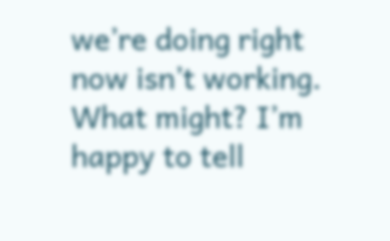we’re doing right now isn’t working. What might? I’m happy to tell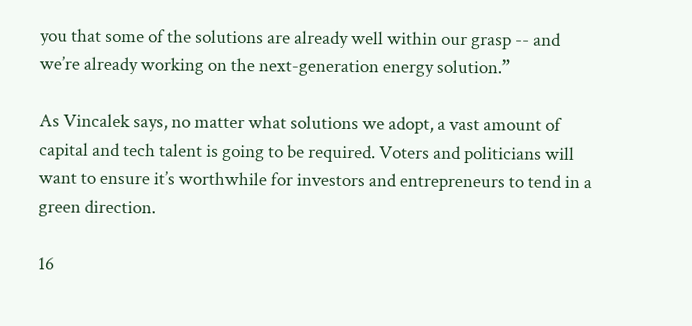you that some of the solutions are already well within our grasp -- and we’re already working on the next-generation energy solution.”

As Vincalek says, no matter what solutions we adopt, a vast amount of capital and tech talent is going to be required. Voters and politicians will want to ensure it’s worthwhile for investors and entrepreneurs to tend in a green direction.

16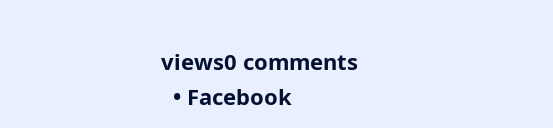views0 comments
  • Facebook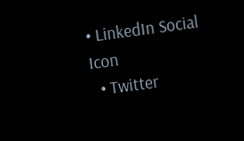• LinkedIn Social Icon
  • Twitter